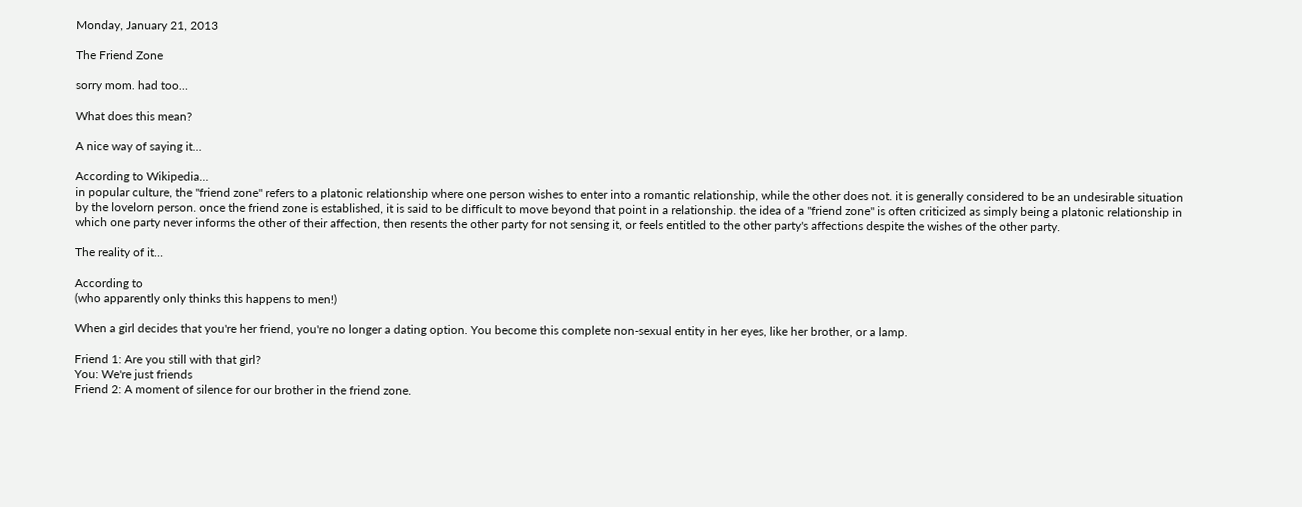Monday, January 21, 2013

The Friend Zone

sorry mom. had too…

What does this mean?

A nice way of saying it…

According to Wikipedia…
in popular culture, the "friend zone" refers to a platonic relationship where one person wishes to enter into a romantic relationship, while the other does not. it is generally considered to be an undesirable situation by the lovelorn person. once the friend zone is established, it is said to be difficult to move beyond that point in a relationship. the idea of a "friend zone" is often criticized as simply being a platonic relationship in which one party never informs the other of their affection, then resents the other party for not sensing it, or feels entitled to the other party's affections despite the wishes of the other party.

The reality of it…

According to
(who apparently only thinks this happens to men!)

When a girl decides that you're her friend, you're no longer a dating option. You become this complete non-sexual entity in her eyes, like her brother, or a lamp.

Friend 1: Are you still with that girl?
You: We're just friends
Friend 2: A moment of silence for our brother in the friend zone.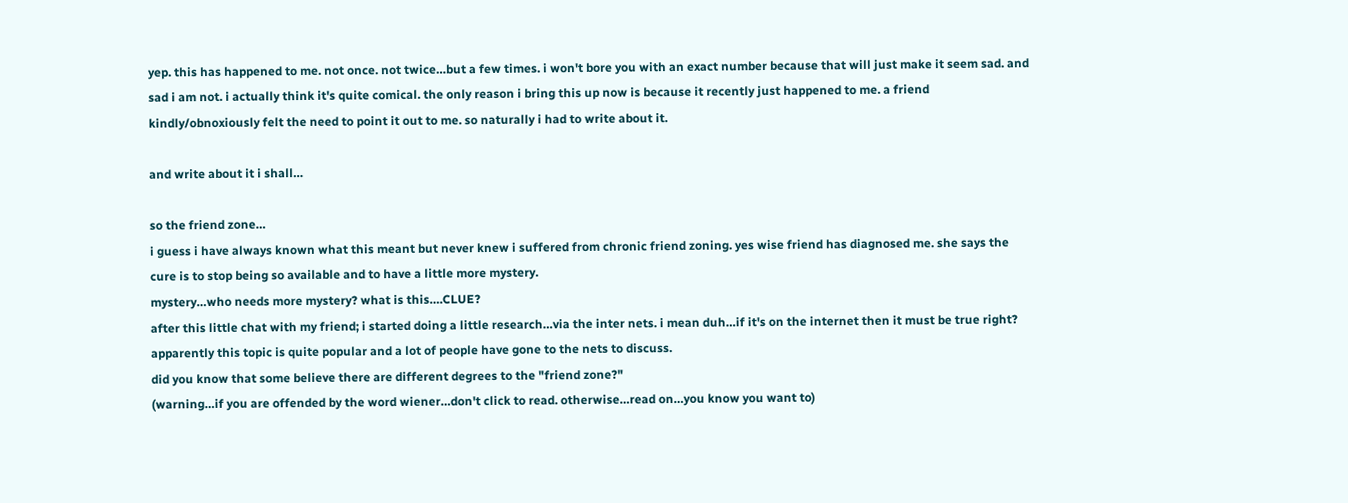yep. this has happened to me. not once. not twice…but a few times. i won't bore you with an exact number because that will just make it seem sad. and sad i am not. i actually think it's quite comical. the only reason i bring this up now is because it recently just happened to me. a friend kindly/obnoxiously felt the need to point it out to me. so naturally i had to write about it.

and write about it i shall…

so the friend zone…
i guess i have always known what this meant but never knew i suffered from chronic friend zoning. yes wise friend has diagnosed me. she says the cure is to stop being so available and to have a little more mystery.
mystery…who needs more mystery? what is this….CLUE?
after this little chat with my friend; i started doing a little research…via the inter nets. i mean duh…if it's on the internet then it must be true right? apparently this topic is quite popular and a lot of people have gone to the nets to discuss.
did you know that some believe there are different degrees to the "friend zone?"
(warning…if you are offended by the word wiener…don't click to read. otherwise…read on…you know you want to)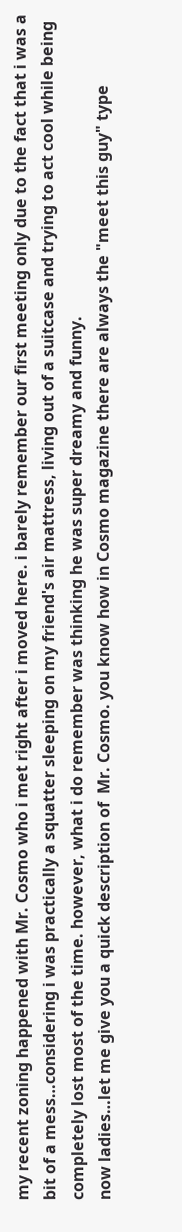my recent zoning happened with Mr. Cosmo who i met right after i moved here. i barely remember our first meeting only due to the fact that i was a bit of a mess…considering i was practically a squatter sleeping on my friend's air mattress, living out of a suitcase and trying to act cool while being completely lost most of the time. however, what i do remember was thinking he was super dreamy and funny.
now ladies…let me give you a quick description of  Mr. Cosmo. you know how in Cosmo magazine there are always the "meet this guy" type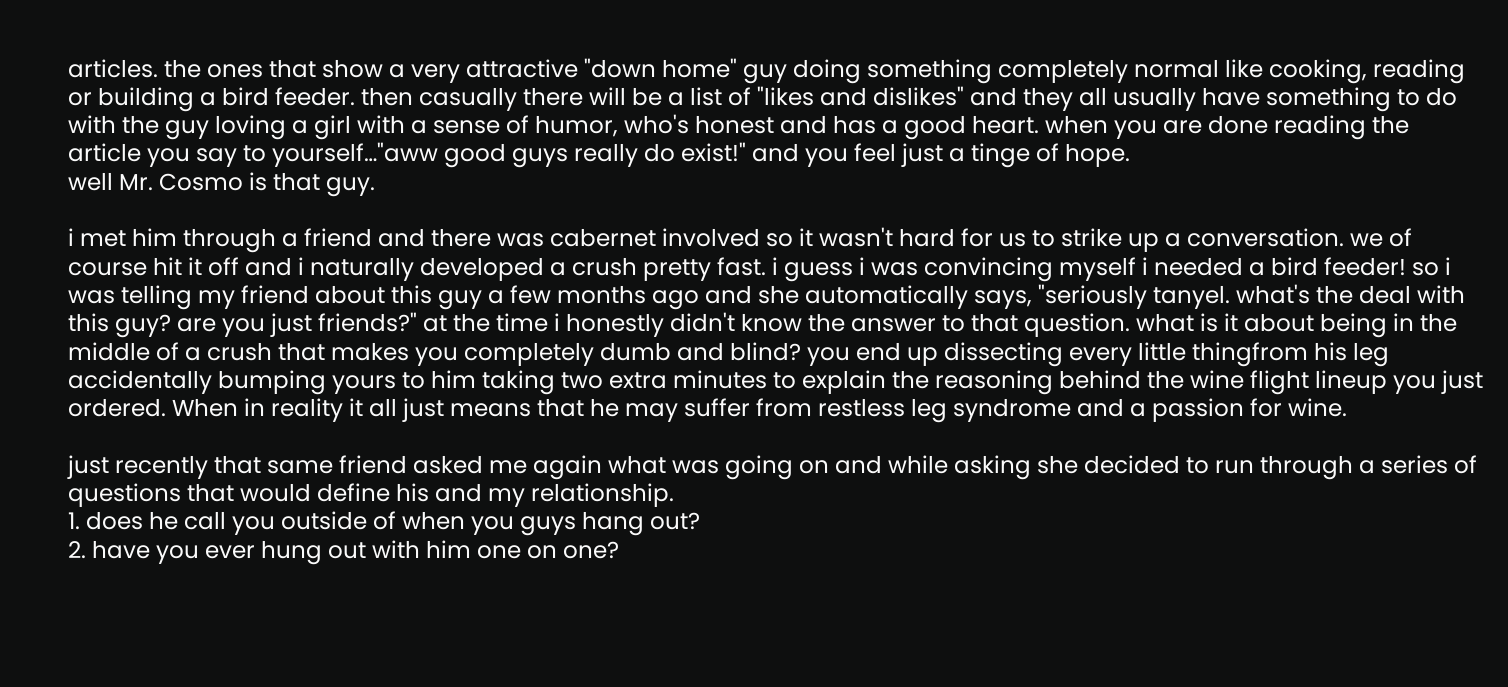articles. the ones that show a very attractive "down home" guy doing something completely normal like cooking, reading or building a bird feeder. then casually there will be a list of "likes and dislikes" and they all usually have something to do with the guy loving a girl with a sense of humor, who's honest and has a good heart. when you are done reading the article you say to yourself…"aww good guys really do exist!" and you feel just a tinge of hope.
well Mr. Cosmo is that guy.

i met him through a friend and there was cabernet involved so it wasn't hard for us to strike up a conversation. we of course hit it off and i naturally developed a crush pretty fast. i guess i was convincing myself i needed a bird feeder! so i was telling my friend about this guy a few months ago and she automatically says, "seriously tanyel. what's the deal with this guy? are you just friends?" at the time i honestly didn't know the answer to that question. what is it about being in the middle of a crush that makes you completely dumb and blind? you end up dissecting every little thingfrom his leg accidentally bumping yours to him taking two extra minutes to explain the reasoning behind the wine flight lineup you just ordered. When in reality it all just means that he may suffer from restless leg syndrome and a passion for wine.

just recently that same friend asked me again what was going on and while asking she decided to run through a series of questions that would define his and my relationship.
1. does he call you outside of when you guys hang out?
2. have you ever hung out with him one on one?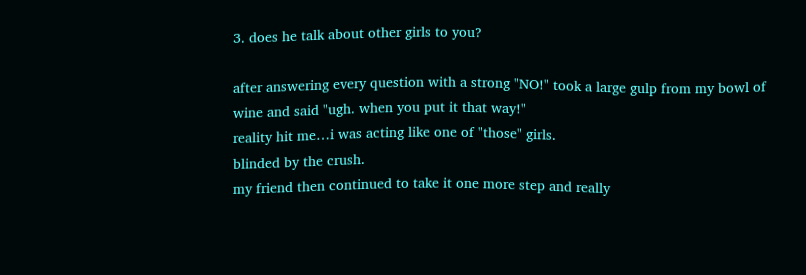3. does he talk about other girls to you?

after answering every question with a strong "NO!" took a large gulp from my bowl of wine and said "ugh. when you put it that way!"
reality hit me…i was acting like one of "those" girls.
blinded by the crush.
my friend then continued to take it one more step and really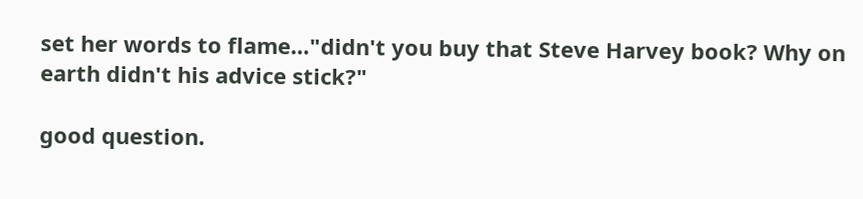set her words to flame…"didn't you buy that Steve Harvey book? Why on earth didn't his advice stick?"

good question.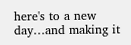here's to a new day…and making it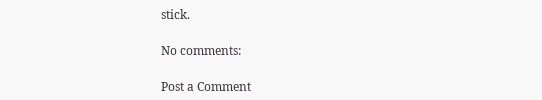stick.

No comments:

Post a Comment